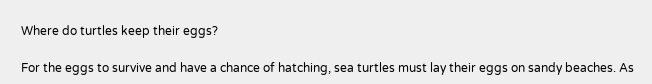Where do turtles keep their eggs?

For the eggs to survive and have a chance of hatching, sea turtles must lay their eggs on sandy beaches. As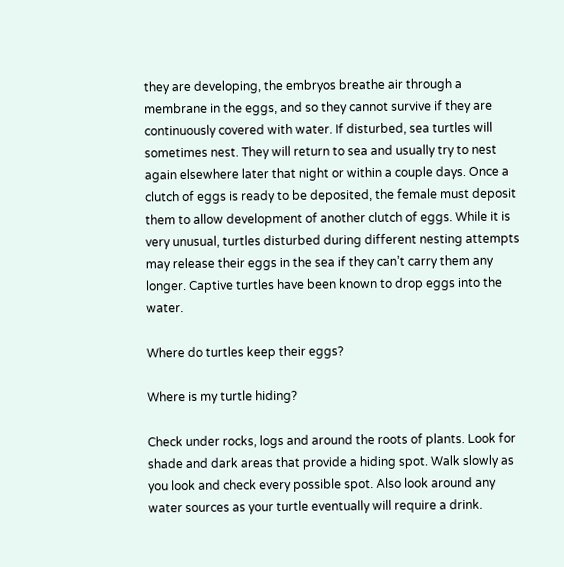they are developing, the embryos breathe air through a membrane in the eggs, and so they cannot survive if they are continuously covered with water. If disturbed, sea turtles will sometimes nest. They will return to sea and usually try to nest again elsewhere later that night or within a couple days. Once a clutch of eggs is ready to be deposited, the female must deposit them to allow development of another clutch of eggs. While it is very unusual, turtles disturbed during different nesting attempts may release their eggs in the sea if they can’t carry them any longer. Captive turtles have been known to drop eggs into the water.

Where do turtles keep their eggs?

Where is my turtle hiding?

Check under rocks, logs and around the roots of plants. Look for shade and dark areas that provide a hiding spot. Walk slowly as you look and check every possible spot. Also look around any water sources as your turtle eventually will require a drink.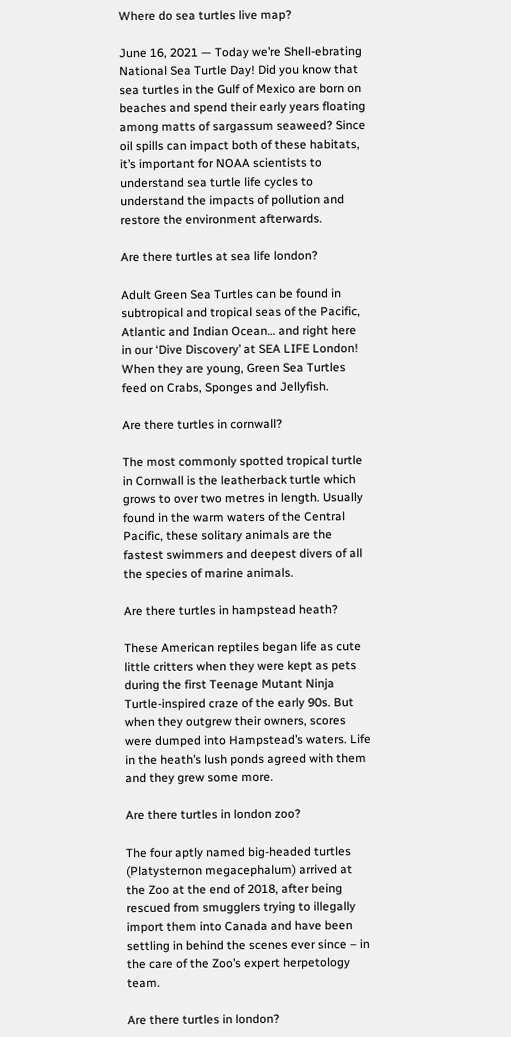Where do sea turtles live map?

June 16, 2021 — Today we’re Shell-ebrating National Sea Turtle Day! Did you know that sea turtles in the Gulf of Mexico are born on beaches and spend their early years floating among matts of sargassum seaweed? Since oil spills can impact both of these habitats, it’s important for NOAA scientists to understand sea turtle life cycles to understand the impacts of pollution and restore the environment afterwards.

Are there turtles at sea life london?

Adult Green Sea Turtles can be found in subtropical and tropical seas of the Pacific, Atlantic and Indian Ocean… and right here in our ‘Dive Discovery’ at SEA LIFE London! When they are young, Green Sea Turtles feed on Crabs, Sponges and Jellyfish.

Are there turtles in cornwall?

The most commonly spotted tropical turtle in Cornwall is the leatherback turtle which grows to over two metres in length. Usually found in the warm waters of the Central Pacific, these solitary animals are the fastest swimmers and deepest divers of all the species of marine animals.

Are there turtles in hampstead heath?

These American reptiles began life as cute little critters when they were kept as pets during the first Teenage Mutant Ninja Turtle-inspired craze of the early 90s. But when they outgrew their owners, scores were dumped into Hampstead’s waters. Life in the heath’s lush ponds agreed with them and they grew some more.

Are there turtles in london zoo?

The four aptly named big-headed turtles (Platysternon megacephalum) arrived at the Zoo at the end of 2018, after being rescued from smugglers trying to illegally import them into Canada and have been settling in behind the scenes ever since – in the care of the Zoo’s expert herpetology team.

Are there turtles in london?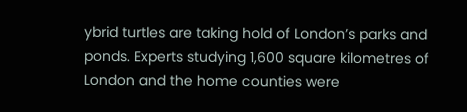ybrid turtles are taking hold of London’s parks and ponds. Experts studying 1,600 square kilometres of London and the home counties were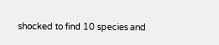shocked to find 10 species and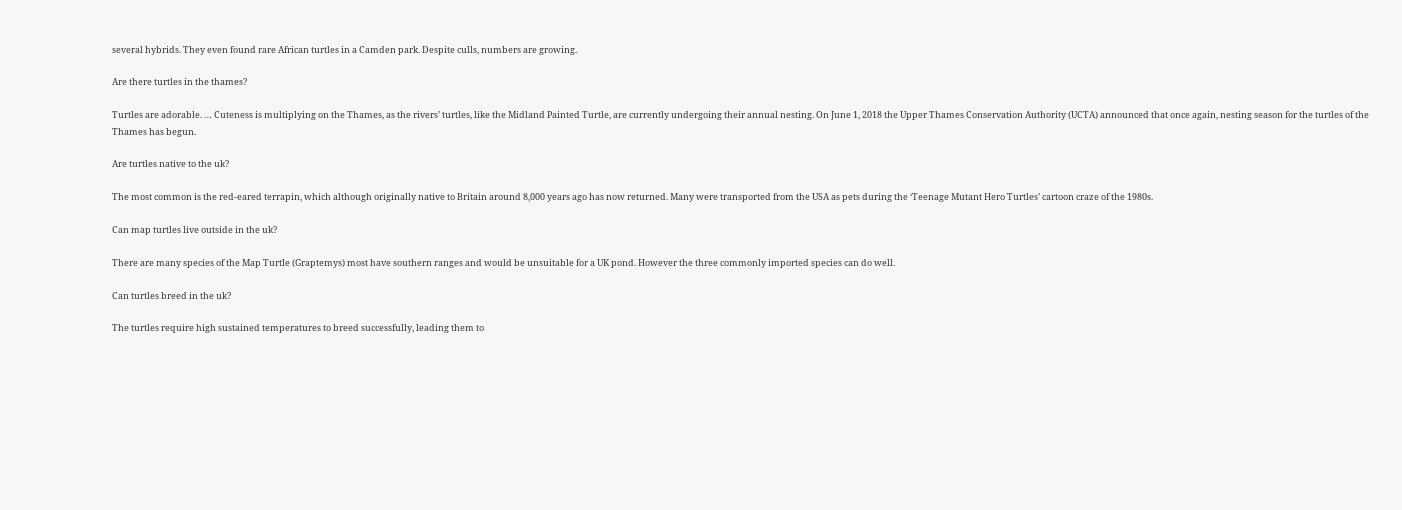several hybrids. They even found rare African turtles in a Camden park. Despite culls, numbers are growing.

Are there turtles in the thames?

Turtles are adorable. … Cuteness is multiplying on the Thames, as the rivers’ turtles, like the Midland Painted Turtle, are currently undergoing their annual nesting. On June 1, 2018 the Upper Thames Conservation Authority (UCTA) announced that once again, nesting season for the turtles of the Thames has begun.

Are turtles native to the uk?

The most common is the red-eared terrapin, which although originally native to Britain around 8,000 years ago has now returned. Many were transported from the USA as pets during the ‘Teenage Mutant Hero Turtles’ cartoon craze of the 1980s.

Can map turtles live outside in the uk?

There are many species of the Map Turtle (Graptemys) most have southern ranges and would be unsuitable for a UK pond. However the three commonly imported species can do well.

Can turtles breed in the uk?

The turtles require high sustained temperatures to breed successfully, leading them to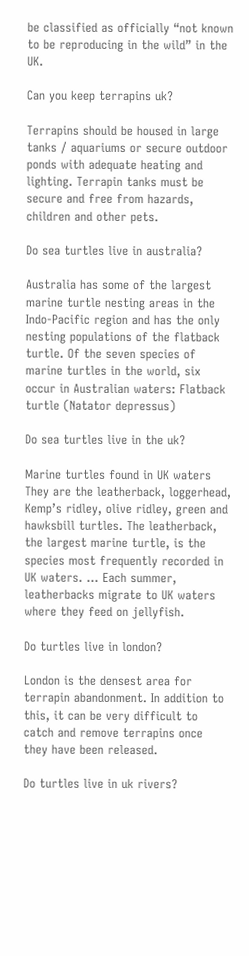be classified as officially “not known to be reproducing in the wild” in the UK.

Can you keep terrapins uk?

Terrapins should be housed in large tanks / aquariums or secure outdoor ponds with adequate heating and lighting. Terrapin tanks must be secure and free from hazards, children and other pets.

Do sea turtles live in australia?

Australia has some of the largest marine turtle nesting areas in the Indo-Pacific region and has the only nesting populations of the flatback turtle. Of the seven species of marine turtles in the world, six occur in Australian waters: Flatback turtle (Natator depressus)

Do sea turtles live in the uk?

Marine turtles found in UK waters They are the leatherback, loggerhead, Kemp’s ridley, olive ridley, green and hawksbill turtles. The leatherback, the largest marine turtle, is the species most frequently recorded in UK waters. … Each summer, leatherbacks migrate to UK waters where they feed on jellyfish.

Do turtles live in london?

London is the densest area for terrapin abandonment. In addition to this, it can be very difficult to catch and remove terrapins once they have been released.

Do turtles live in uk rivers?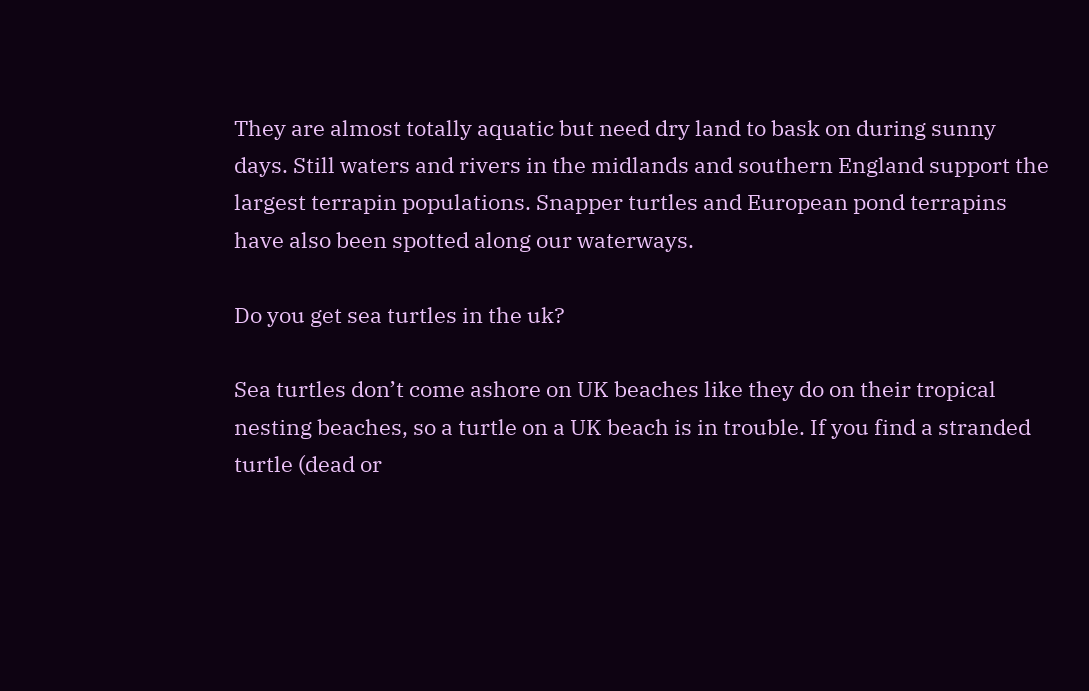They are almost totally aquatic but need dry land to bask on during sunny days. Still waters and rivers in the midlands and southern England support the largest terrapin populations. Snapper turtles and European pond terrapins have also been spotted along our waterways.

Do you get sea turtles in the uk?

Sea turtles don’t come ashore on UK beaches like they do on their tropical nesting beaches, so a turtle on a UK beach is in trouble. If you find a stranded turtle (dead or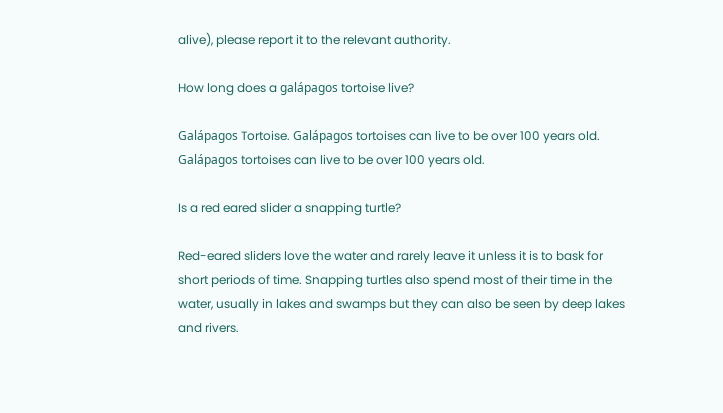alive), please report it to the relevant authority.

How long does a galápagos tortoise live?

Galápagos Tortoise. Galápagos tortoises can live to be over 100 years old. Galápagos tortoises can live to be over 100 years old.

Is a red eared slider a snapping turtle?

Red-eared sliders love the water and rarely leave it unless it is to bask for short periods of time. Snapping turtles also spend most of their time in the water, usually in lakes and swamps but they can also be seen by deep lakes and rivers.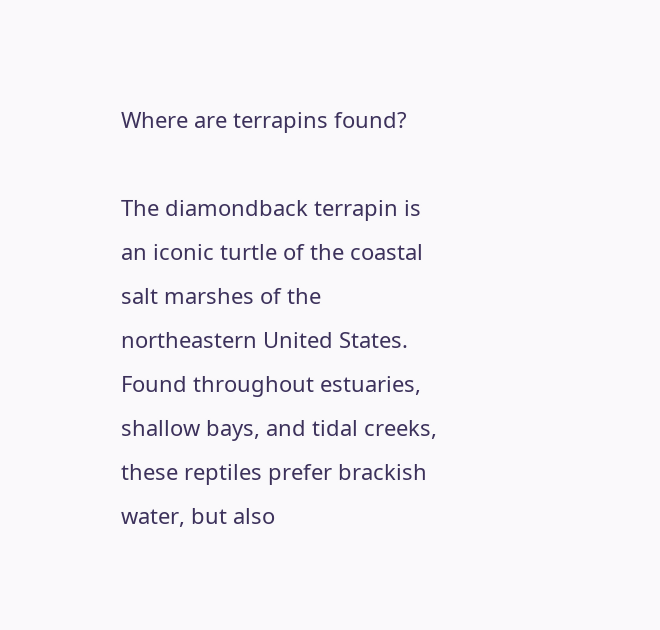Where are terrapins found?

The diamondback terrapin is an iconic turtle of the coastal salt marshes of the northeastern United States. Found throughout estuaries, shallow bays, and tidal creeks, these reptiles prefer brackish water, but also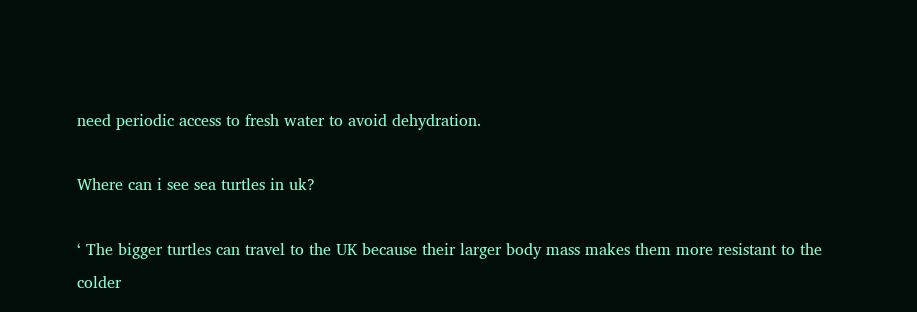need periodic access to fresh water to avoid dehydration.

Where can i see sea turtles in uk?

‘ The bigger turtles can travel to the UK because their larger body mass makes them more resistant to the colder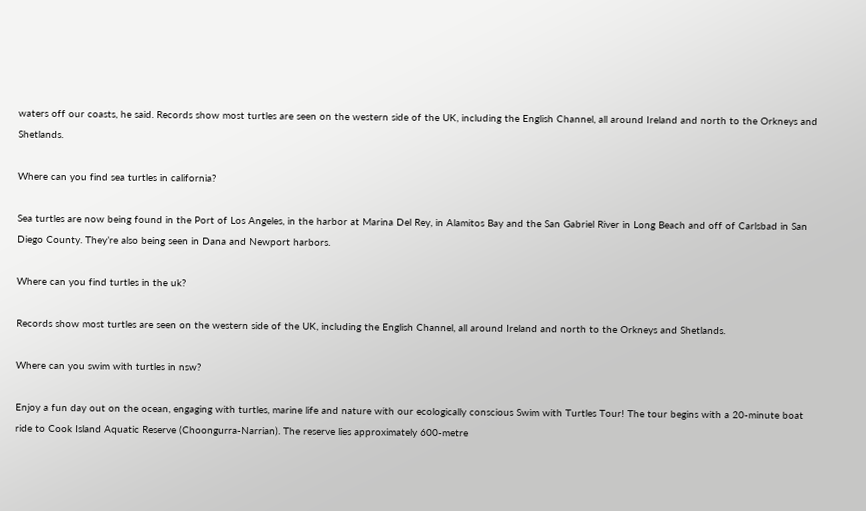waters off our coasts, he said. Records show most turtles are seen on the western side of the UK, including the English Channel, all around Ireland and north to the Orkneys and Shetlands.

Where can you find sea turtles in california?

Sea turtles are now being found in the Port of Los Angeles, in the harbor at Marina Del Rey, in Alamitos Bay and the San Gabriel River in Long Beach and off of Carlsbad in San Diego County. They’re also being seen in Dana and Newport harbors.

Where can you find turtles in the uk?

Records show most turtles are seen on the western side of the UK, including the English Channel, all around Ireland and north to the Orkneys and Shetlands.

Where can you swim with turtles in nsw?

Enjoy a fun day out on the ocean, engaging with turtles, marine life and nature with our ecologically conscious Swim with Turtles Tour! The tour begins with a 20-minute boat ride to Cook Island Aquatic Reserve (Choongurra-Narrian). The reserve lies approximately 600-metre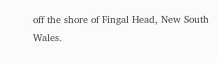off the shore of Fingal Head, New South Wales.